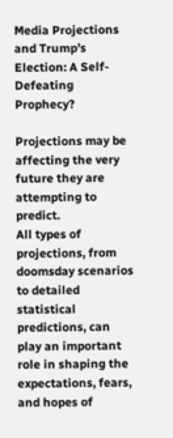Media Projections and Trump’s Election: A Self-Defeating Prophecy?

Projections may be affecting the very future they are attempting to predict.
All types of projections, from doomsday scenarios to detailed statistical predictions, can play an important role in shaping the expectations, fears, and hopes of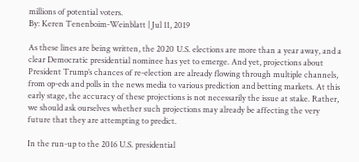millions of potential voters.
By: Keren Tenenboim-Weinblatt | Jul 11, 2019

As these lines are being written, the 2020 U.S. elections are more than a year away, and a clear Democratic presidential nominee has yet to emerge. And yet, projections about President Trump’s chances of re-election are already flowing through multiple channels, from op-eds and polls in the news media to various prediction and betting markets. At this early stage, the accuracy of these projections is not necessarily the issue at stake. Rather, we should ask ourselves whether such projections may already be affecting the very future that they are attempting to predict.

In the run-up to the 2016 U.S. presidential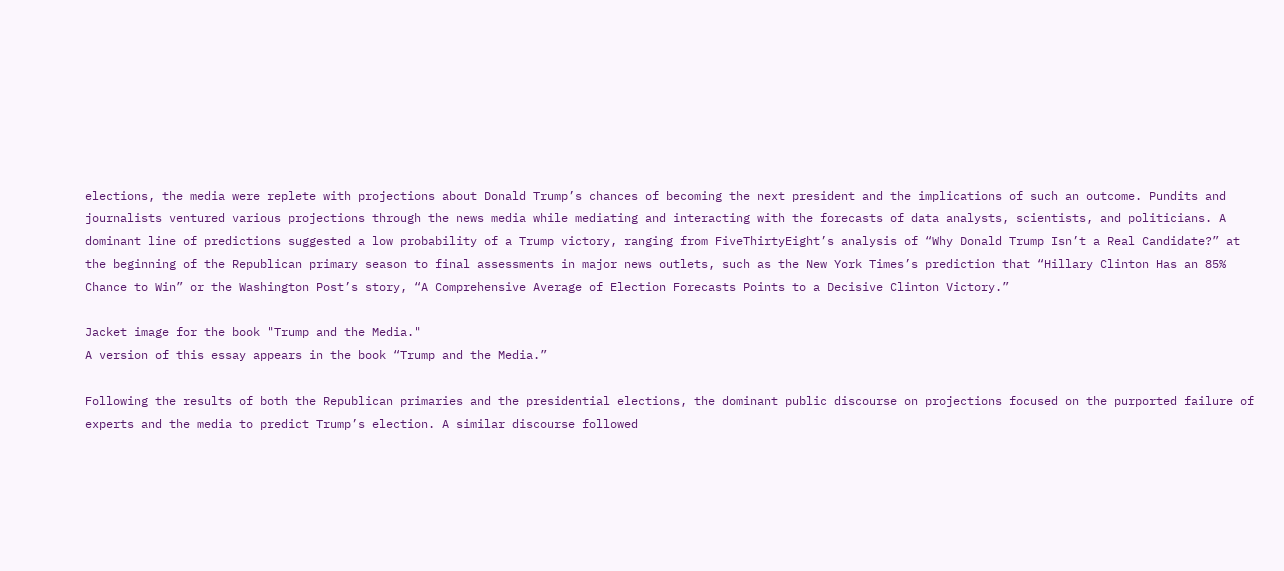elections, the media were replete with projections about Donald Trump’s chances of becoming the next president and the implications of such an outcome. Pundits and journalists ventured various projections through the news media while mediating and interacting with the forecasts of data analysts, scientists, and politicians. A dominant line of predictions suggested a low probability of a Trump victory, ranging from FiveThirtyEight’s analysis of “Why Donald Trump Isn’t a Real Candidate?” at the beginning of the Republican primary season to final assessments in major news outlets, such as the New York Times’s prediction that “Hillary Clinton Has an 85% Chance to Win” or the Washington Post’s story, “A Comprehensive Average of Election Forecasts Points to a Decisive Clinton Victory.”

Jacket image for the book "Trump and the Media."
A version of this essay appears in the book “Trump and the Media.”

Following the results of both the Republican primaries and the presidential elections, the dominant public discourse on projections focused on the purported failure of experts and the media to predict Trump’s election. A similar discourse followed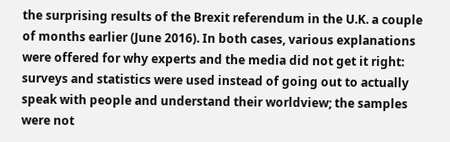the surprising results of the Brexit referendum in the U.K. a couple of months earlier (June 2016). In both cases, various explanations were offered for why experts and the media did not get it right: surveys and statistics were used instead of going out to actually speak with people and understand their worldview; the samples were not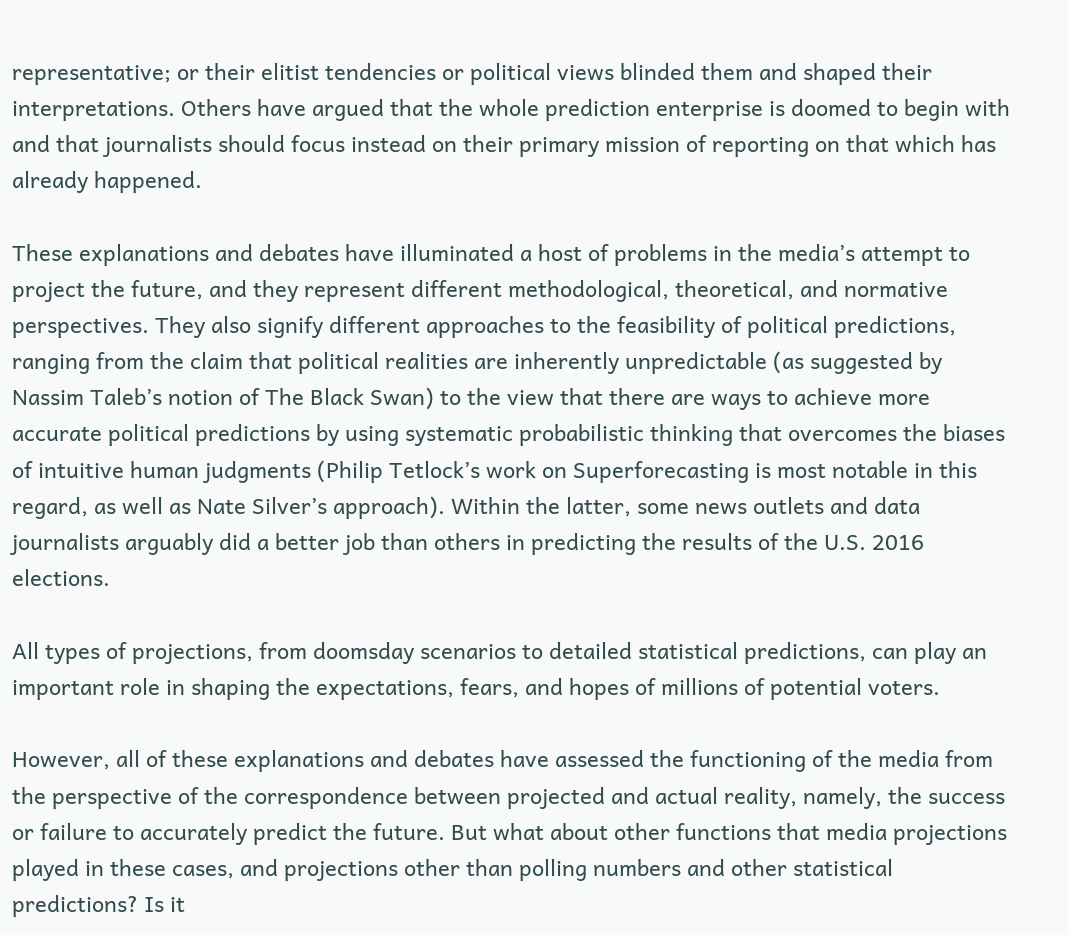representative; or their elitist tendencies or political views blinded them and shaped their interpretations. Others have argued that the whole prediction enterprise is doomed to begin with and that journalists should focus instead on their primary mission of reporting on that which has already happened.

These explanations and debates have illuminated a host of problems in the media’s attempt to project the future, and they represent different methodological, theoretical, and normative perspectives. They also signify different approaches to the feasibility of political predictions, ranging from the claim that political realities are inherently unpredictable (as suggested by Nassim Taleb’s notion of The Black Swan) to the view that there are ways to achieve more accurate political predictions by using systematic probabilistic thinking that overcomes the biases of intuitive human judgments (Philip Tetlock’s work on Superforecasting is most notable in this regard, as well as Nate Silver’s approach). Within the latter, some news outlets and data journalists arguably did a better job than others in predicting the results of the U.S. 2016 elections.

All types of projections, from doomsday scenarios to detailed statistical predictions, can play an important role in shaping the expectations, fears, and hopes of millions of potential voters.

However, all of these explanations and debates have assessed the functioning of the media from the perspective of the correspondence between projected and actual reality, namely, the success or failure to accurately predict the future. But what about other functions that media projections played in these cases, and projections other than polling numbers and other statistical predictions? Is it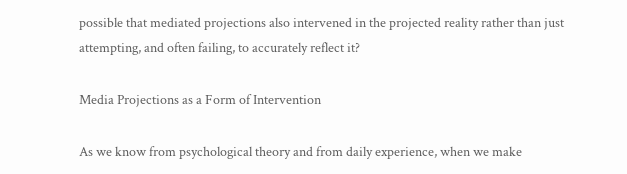possible that mediated projections also intervened in the projected reality rather than just attempting, and often failing, to accurately reflect it?

Media Projections as a Form of Intervention

As we know from psychological theory and from daily experience, when we make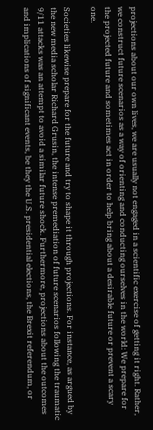projections about our own lives, we are usually not engaged in a scientific exercise of getting it right. Rather, we construct future scenarios as a way of orienting and conducting ourselves in the world: We prepare for the projected future and sometimes act in order to help bring about a desirable future or prevent a scary one.

Societies likewise prepare for the future and try to shape it through projections. For instance, as argued by the new media scholar Richard Grusin, the intense premediation of future scenarios following the traumatic 9/11 attacks was an attempt to avoid a similar future shock. Furthermore, projections about the outcomes and implications of significant events, be they the U.S. presidential elections, the Brexit referendum, or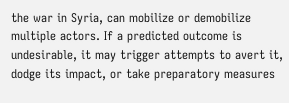the war in Syria, can mobilize or demobilize multiple actors. If a predicted outcome is undesirable, it may trigger attempts to avert it, dodge its impact, or take preparatory measures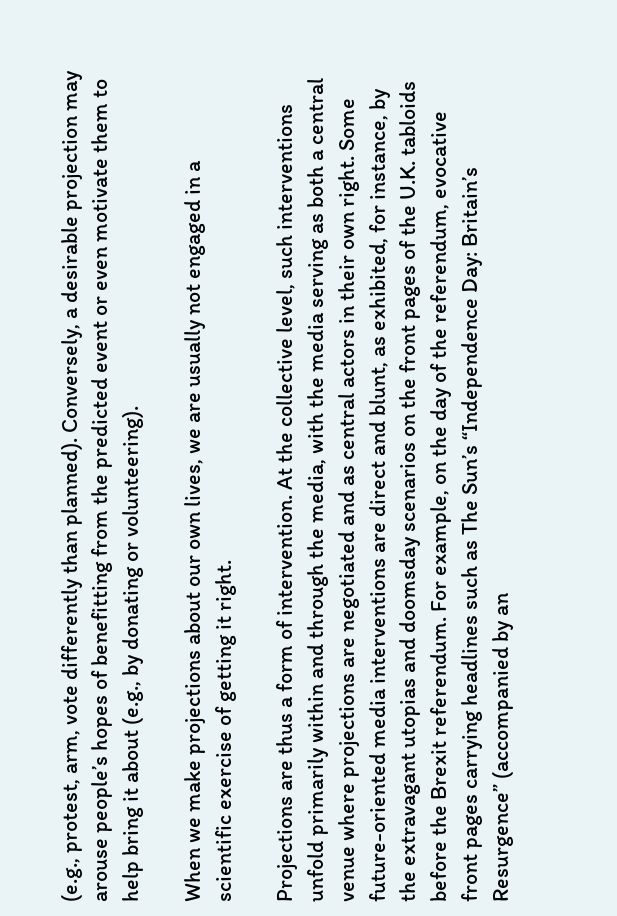(e.g., protest, arm, vote differently than planned). Conversely, a desirable projection may arouse people’s hopes of benefitting from the predicted event or even motivate them to help bring it about (e.g., by donating or volunteering).

When we make projections about our own lives, we are usually not engaged in a scientific exercise of getting it right.

Projections are thus a form of intervention. At the collective level, such interventions unfold primarily within and through the media, with the media serving as both a central venue where projections are negotiated and as central actors in their own right. Some future-oriented media interventions are direct and blunt, as exhibited, for instance, by the extravagant utopias and doomsday scenarios on the front pages of the U.K. tabloids before the Brexit referendum. For example, on the day of the referendum, evocative front pages carrying headlines such as The Sun’s “Independence Day: Britain’s Resurgence” (accompanied by an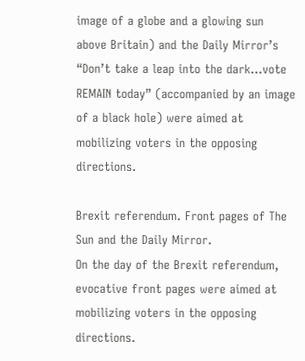image of a globe and a glowing sun above Britain) and the Daily Mirror’s “Don’t take a leap into the dark…vote REMAIN today” (accompanied by an image of a black hole) were aimed at mobilizing voters in the opposing directions.

Brexit referendum. Front pages of The Sun and the Daily Mirror.
On the day of the Brexit referendum, evocative front pages were aimed at mobilizing voters in the opposing directions.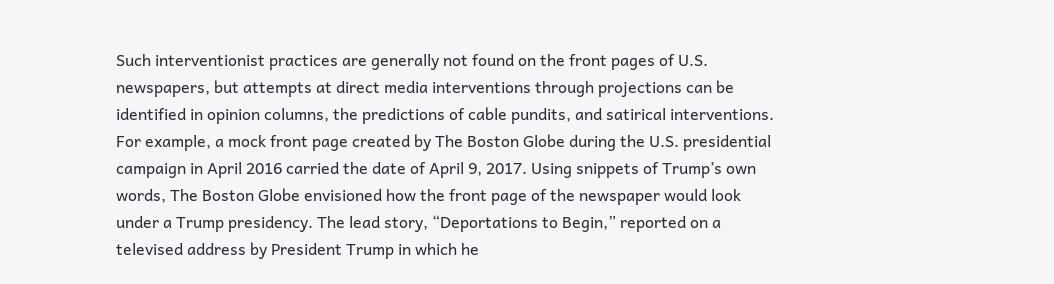Such interventionist practices are generally not found on the front pages of U.S. newspapers, but attempts at direct media interventions through projections can be identified in opinion columns, the predictions of cable pundits, and satirical interventions. For example, a mock front page created by The Boston Globe during the U.S. presidential campaign in April 2016 carried the date of April 9, 2017. Using snippets of Trump’s own words, The Boston Globe envisioned how the front page of the newspaper would look under a Trump presidency. The lead story, “Deportations to Begin,” reported on a televised address by President Trump in which he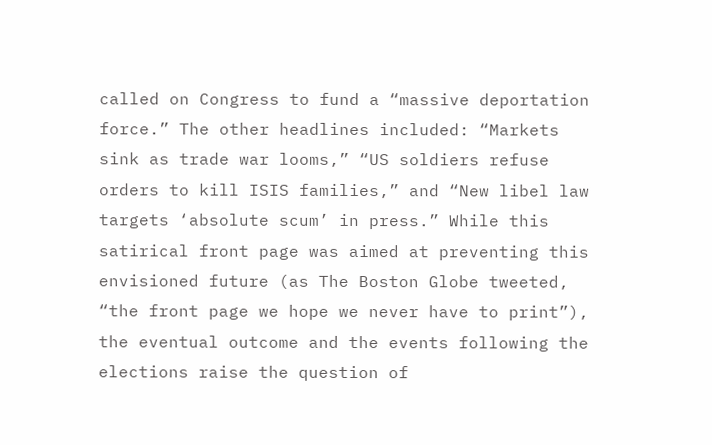called on Congress to fund a “massive deportation force.” The other headlines included: “Markets sink as trade war looms,” “US soldiers refuse orders to kill ISIS families,” and “New libel law targets ‘absolute scum’ in press.” While this satirical front page was aimed at preventing this envisioned future (as The Boston Globe tweeted, “the front page we hope we never have to print”), the eventual outcome and the events following the elections raise the question of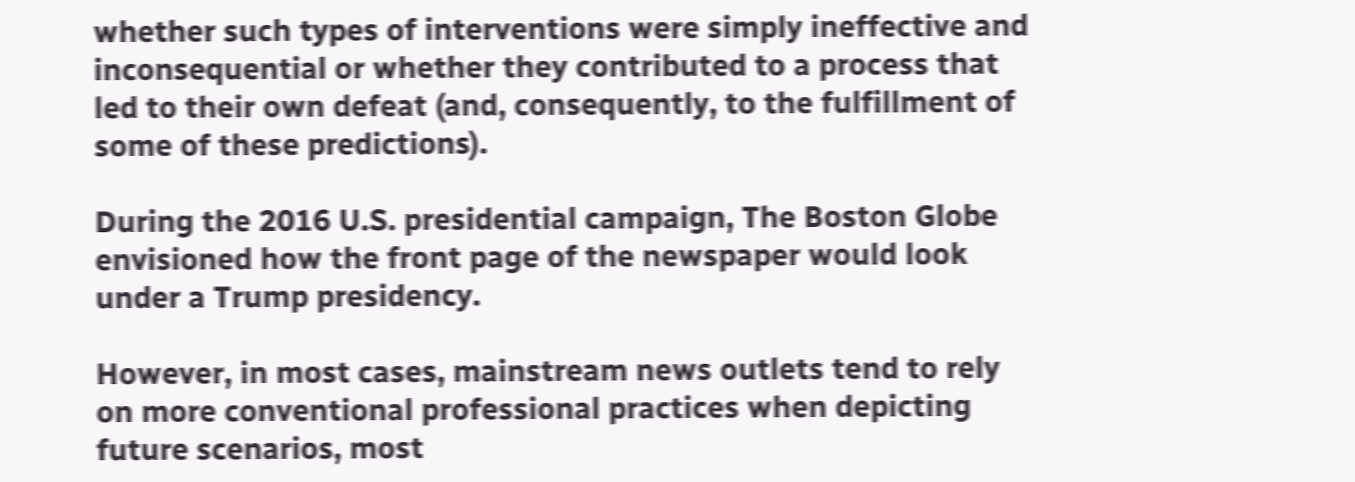whether such types of interventions were simply ineffective and inconsequential or whether they contributed to a process that led to their own defeat (and, consequently, to the fulfillment of some of these predictions).

During the 2016 U.S. presidential campaign, The Boston Globe envisioned how the front page of the newspaper would look under a Trump presidency.

However, in most cases, mainstream news outlets tend to rely on more conventional professional practices when depicting future scenarios, most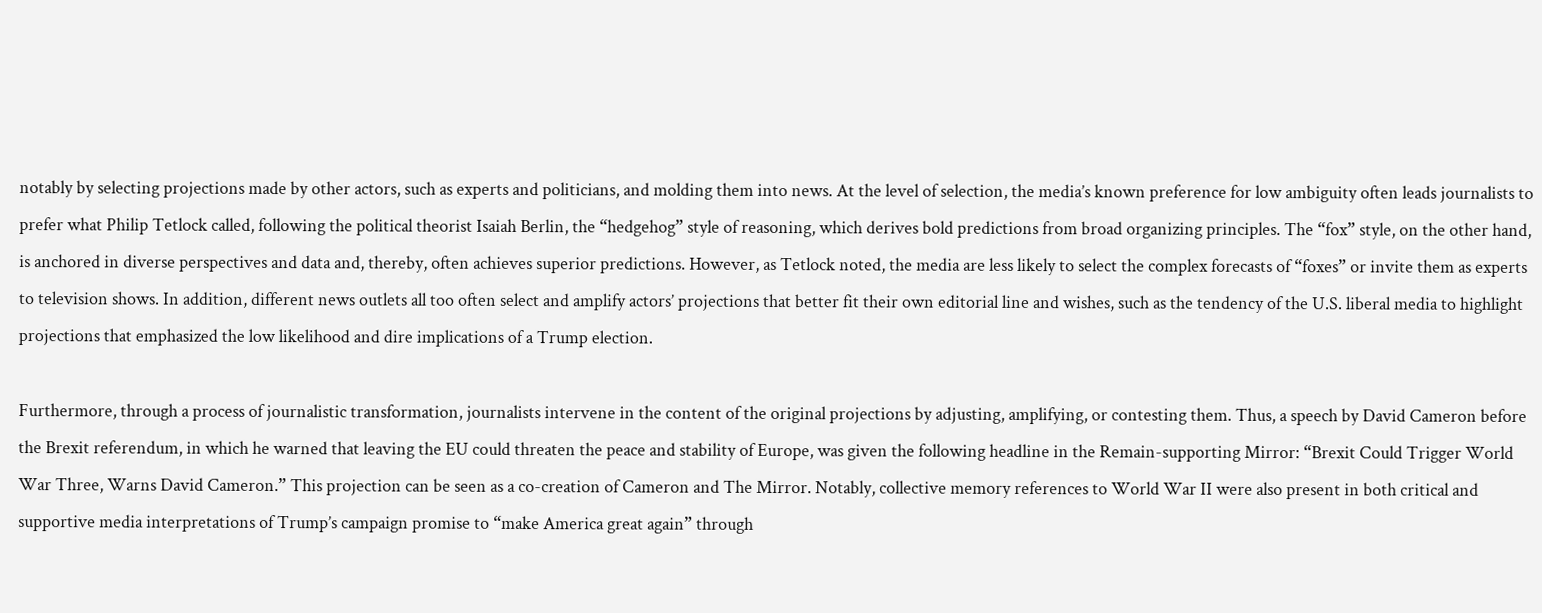notably by selecting projections made by other actors, such as experts and politicians, and molding them into news. At the level of selection, the media’s known preference for low ambiguity often leads journalists to prefer what Philip Tetlock called, following the political theorist Isaiah Berlin, the “hedgehog” style of reasoning, which derives bold predictions from broad organizing principles. The “fox” style, on the other hand, is anchored in diverse perspectives and data and, thereby, often achieves superior predictions. However, as Tetlock noted, the media are less likely to select the complex forecasts of “foxes” or invite them as experts to television shows. In addition, different news outlets all too often select and amplify actors’ projections that better fit their own editorial line and wishes, such as the tendency of the U.S. liberal media to highlight projections that emphasized the low likelihood and dire implications of a Trump election.

Furthermore, through a process of journalistic transformation, journalists intervene in the content of the original projections by adjusting, amplifying, or contesting them. Thus, a speech by David Cameron before the Brexit referendum, in which he warned that leaving the EU could threaten the peace and stability of Europe, was given the following headline in the Remain-supporting Mirror: “Brexit Could Trigger World War Three, Warns David Cameron.” This projection can be seen as a co-creation of Cameron and The Mirror. Notably, collective memory references to World War II were also present in both critical and supportive media interpretations of Trump’s campaign promise to “make America great again” through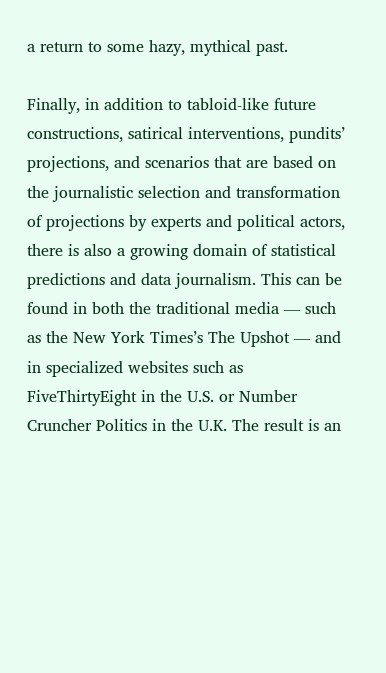a return to some hazy, mythical past.

Finally, in addition to tabloid-like future constructions, satirical interventions, pundits’ projections, and scenarios that are based on the journalistic selection and transformation of projections by experts and political actors, there is also a growing domain of statistical predictions and data journalism. This can be found in both the traditional media — such as the New York Times’s The Upshot — and in specialized websites such as FiveThirtyEight in the U.S. or Number Cruncher Politics in the U.K. The result is an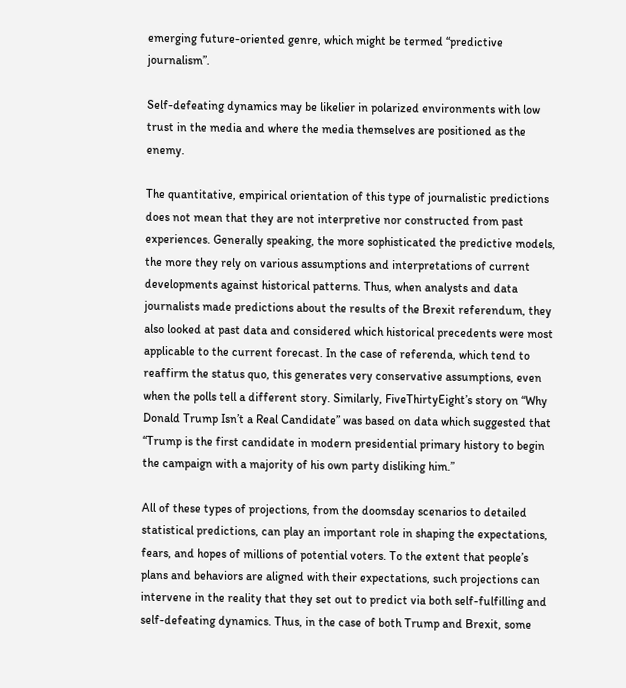emerging future-oriented genre, which might be termed “predictive journalism”.

Self-defeating dynamics may be likelier in polarized environments with low trust in the media and where the media themselves are positioned as the enemy.

The quantitative, empirical orientation of this type of journalistic predictions does not mean that they are not interpretive nor constructed from past experiences. Generally speaking, the more sophisticated the predictive models, the more they rely on various assumptions and interpretations of current developments against historical patterns. Thus, when analysts and data journalists made predictions about the results of the Brexit referendum, they also looked at past data and considered which historical precedents were most applicable to the current forecast. In the case of referenda, which tend to reaffirm the status quo, this generates very conservative assumptions, even when the polls tell a different story. Similarly, FiveThirtyEight’s story on “Why Donald Trump Isn’t a Real Candidate” was based on data which suggested that “Trump is the first candidate in modern presidential primary history to begin the campaign with a majority of his own party disliking him.”

All of these types of projections, from the doomsday scenarios to detailed statistical predictions, can play an important role in shaping the expectations, fears, and hopes of millions of potential voters. To the extent that people’s plans and behaviors are aligned with their expectations, such projections can intervene in the reality that they set out to predict via both self-fulfilling and self-defeating dynamics. Thus, in the case of both Trump and Brexit, some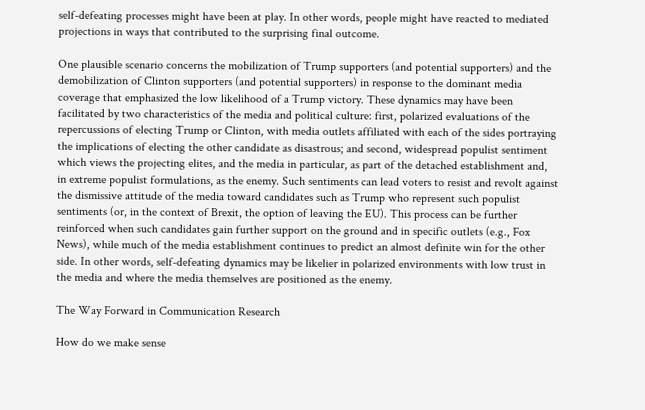self-defeating processes might have been at play. In other words, people might have reacted to mediated projections in ways that contributed to the surprising final outcome.

One plausible scenario concerns the mobilization of Trump supporters (and potential supporters) and the demobilization of Clinton supporters (and potential supporters) in response to the dominant media coverage that emphasized the low likelihood of a Trump victory. These dynamics may have been facilitated by two characteristics of the media and political culture: first, polarized evaluations of the repercussions of electing Trump or Clinton, with media outlets affiliated with each of the sides portraying the implications of electing the other candidate as disastrous; and second, widespread populist sentiment which views the projecting elites, and the media in particular, as part of the detached establishment and, in extreme populist formulations, as the enemy. Such sentiments can lead voters to resist and revolt against the dismissive attitude of the media toward candidates such as Trump who represent such populist sentiments (or, in the context of Brexit, the option of leaving the EU). This process can be further reinforced when such candidates gain further support on the ground and in specific outlets (e.g., Fox News), while much of the media establishment continues to predict an almost definite win for the other side. In other words, self-defeating dynamics may be likelier in polarized environments with low trust in the media and where the media themselves are positioned as the enemy.

The Way Forward in Communication Research

How do we make sense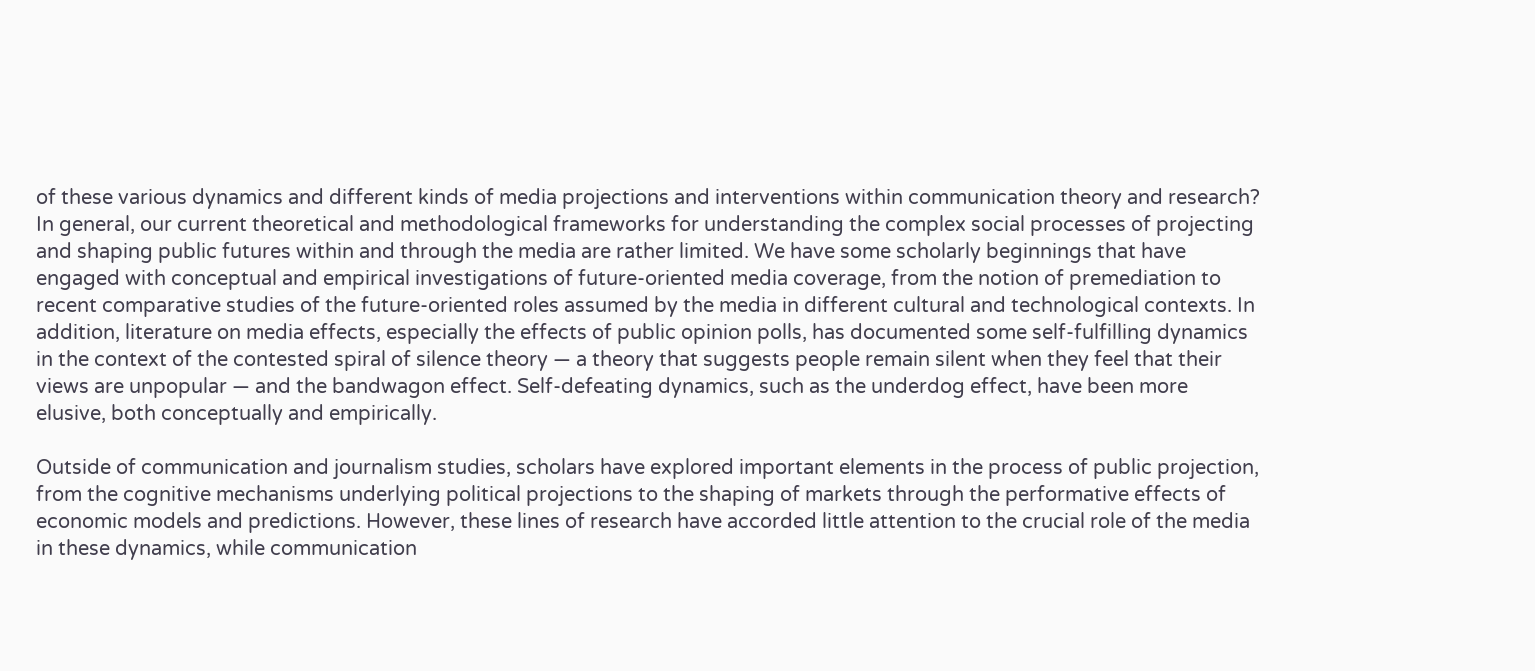of these various dynamics and different kinds of media projections and interventions within communication theory and research? In general, our current theoretical and methodological frameworks for understanding the complex social processes of projecting and shaping public futures within and through the media are rather limited. We have some scholarly beginnings that have engaged with conceptual and empirical investigations of future-oriented media coverage, from the notion of premediation to recent comparative studies of the future-oriented roles assumed by the media in different cultural and technological contexts. In addition, literature on media effects, especially the effects of public opinion polls, has documented some self-fulfilling dynamics in the context of the contested spiral of silence theory — a theory that suggests people remain silent when they feel that their views are unpopular — and the bandwagon effect. Self-defeating dynamics, such as the underdog effect, have been more elusive, both conceptually and empirically.

Outside of communication and journalism studies, scholars have explored important elements in the process of public projection, from the cognitive mechanisms underlying political projections to the shaping of markets through the performative effects of economic models and predictions. However, these lines of research have accorded little attention to the crucial role of the media in these dynamics, while communication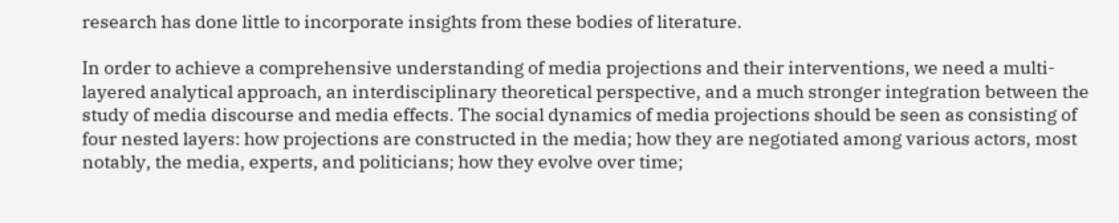research has done little to incorporate insights from these bodies of literature.

In order to achieve a comprehensive understanding of media projections and their interventions, we need a multi-layered analytical approach, an interdisciplinary theoretical perspective, and a much stronger integration between the study of media discourse and media effects. The social dynamics of media projections should be seen as consisting of four nested layers: how projections are constructed in the media; how they are negotiated among various actors, most notably, the media, experts, and politicians; how they evolve over time;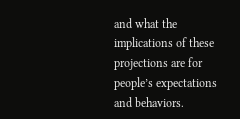and what the implications of these projections are for people’s expectations and behaviors.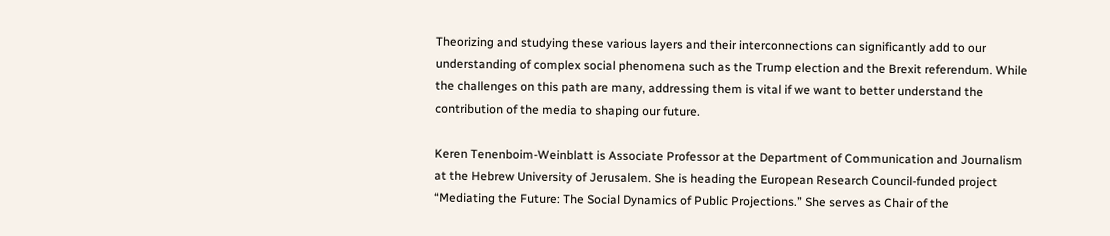Theorizing and studying these various layers and their interconnections can significantly add to our understanding of complex social phenomena such as the Trump election and the Brexit referendum. While the challenges on this path are many, addressing them is vital if we want to better understand the contribution of the media to shaping our future.

Keren Tenenboim-Weinblatt is Associate Professor at the Department of Communication and Journalism at the Hebrew University of Jerusalem. She is heading the European Research Council-funded project “Mediating the Future: The Social Dynamics of Public Projections.” She serves as Chair of the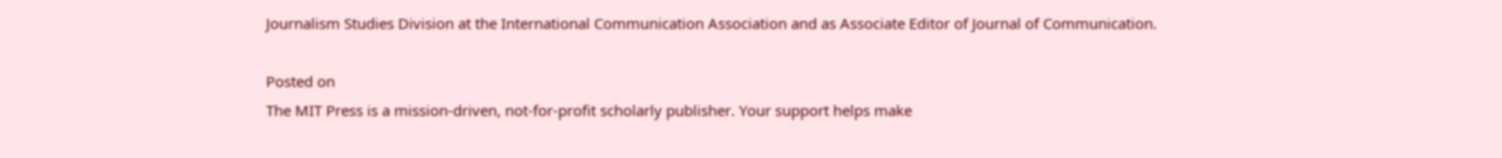Journalism Studies Division at the International Communication Association and as Associate Editor of Journal of Communication.

Posted on
The MIT Press is a mission-driven, not-for-profit scholarly publisher. Your support helps make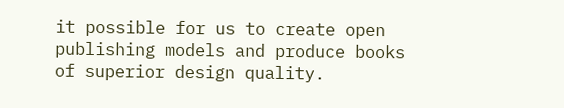it possible for us to create open publishing models and produce books of superior design quality.